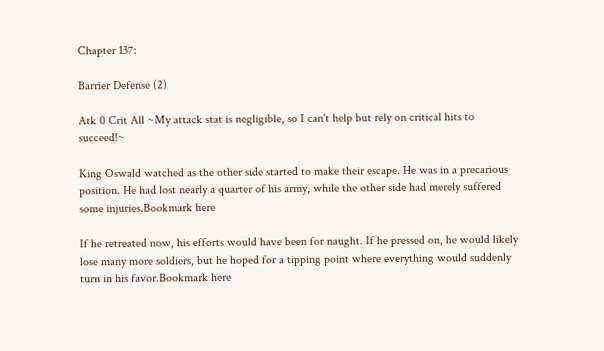Chapter 137:

Barrier Defense (2)

Atk 0 Crit All ~My attack stat is negligible, so I can't help but rely on critical hits to succeed!~

King Oswald watched as the other side started to make their escape. He was in a precarious position. He had lost nearly a quarter of his army, while the other side had merely suffered some injuries.Bookmark here

If he retreated now, his efforts would have been for naught. If he pressed on, he would likely lose many more soldiers, but he hoped for a tipping point where everything would suddenly turn in his favor.Bookmark here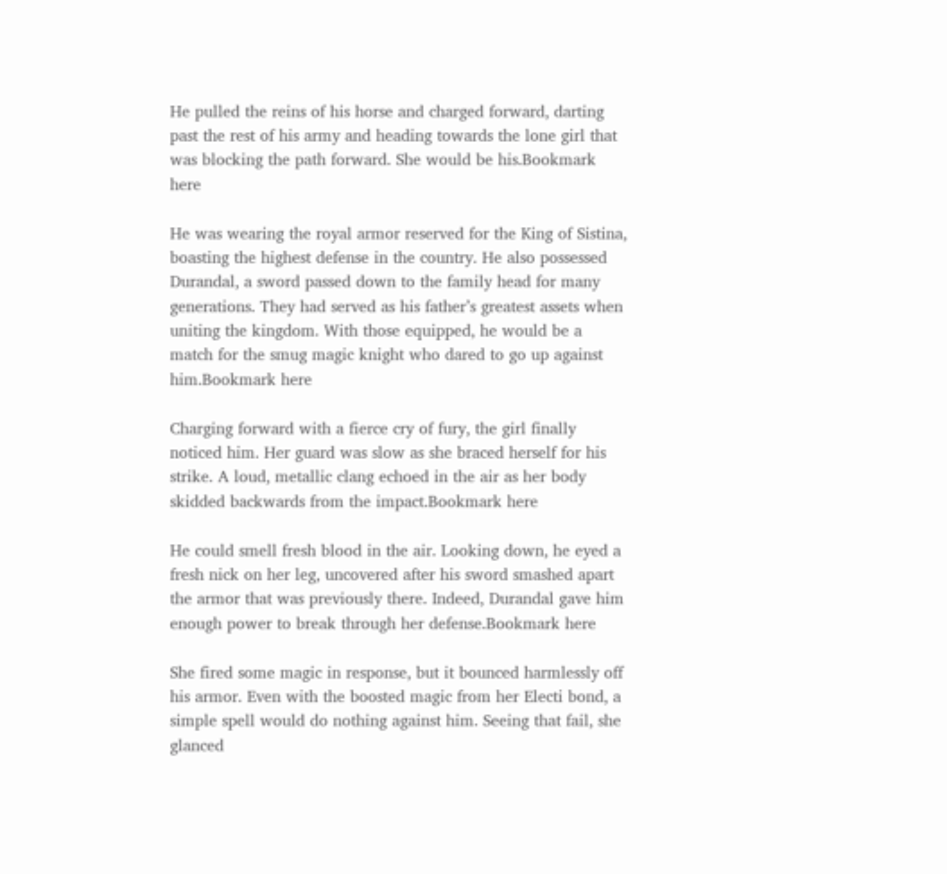He pulled the reins of his horse and charged forward, darting past the rest of his army and heading towards the lone girl that was blocking the path forward. She would be his.Bookmark here

He was wearing the royal armor reserved for the King of Sistina, boasting the highest defense in the country. He also possessed Durandal, a sword passed down to the family head for many generations. They had served as his father’s greatest assets when uniting the kingdom. With those equipped, he would be a match for the smug magic knight who dared to go up against him.Bookmark here

Charging forward with a fierce cry of fury, the girl finally noticed him. Her guard was slow as she braced herself for his strike. A loud, metallic clang echoed in the air as her body skidded backwards from the impact.Bookmark here

He could smell fresh blood in the air. Looking down, he eyed a fresh nick on her leg, uncovered after his sword smashed apart the armor that was previously there. Indeed, Durandal gave him enough power to break through her defense.Bookmark here

She fired some magic in response, but it bounced harmlessly off his armor. Even with the boosted magic from her Electi bond, a simple spell would do nothing against him. Seeing that fail, she glanced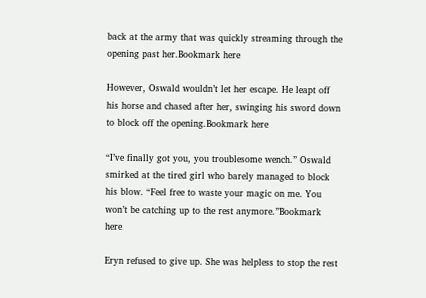back at the army that was quickly streaming through the opening past her.Bookmark here

However, Oswald wouldn’t let her escape. He leapt off his horse and chased after her, swinging his sword down to block off the opening.Bookmark here

“I’ve finally got you, you troublesome wench.” Oswald smirked at the tired girl who barely managed to block his blow. “Feel free to waste your magic on me. You won’t be catching up to the rest anymore.”Bookmark here

Eryn refused to give up. She was helpless to stop the rest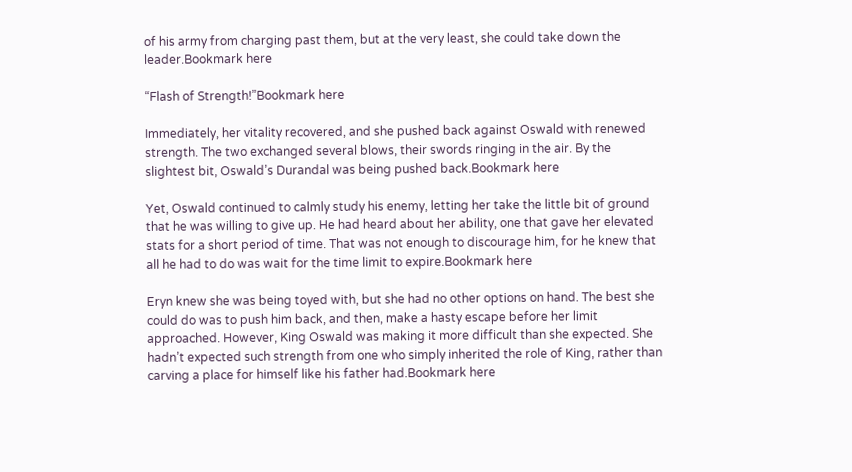of his army from charging past them, but at the very least, she could take down the leader.Bookmark here

“Flash of Strength!”Bookmark here

Immediately, her vitality recovered, and she pushed back against Oswald with renewed strength. The two exchanged several blows, their swords ringing in the air. By the slightest bit, Oswald’s Durandal was being pushed back.Bookmark here

Yet, Oswald continued to calmly study his enemy, letting her take the little bit of ground that he was willing to give up. He had heard about her ability, one that gave her elevated stats for a short period of time. That was not enough to discourage him, for he knew that all he had to do was wait for the time limit to expire.Bookmark here

Eryn knew she was being toyed with, but she had no other options on hand. The best she could do was to push him back, and then, make a hasty escape before her limit approached. However, King Oswald was making it more difficult than she expected. She hadn’t expected such strength from one who simply inherited the role of King, rather than carving a place for himself like his father had.Bookmark here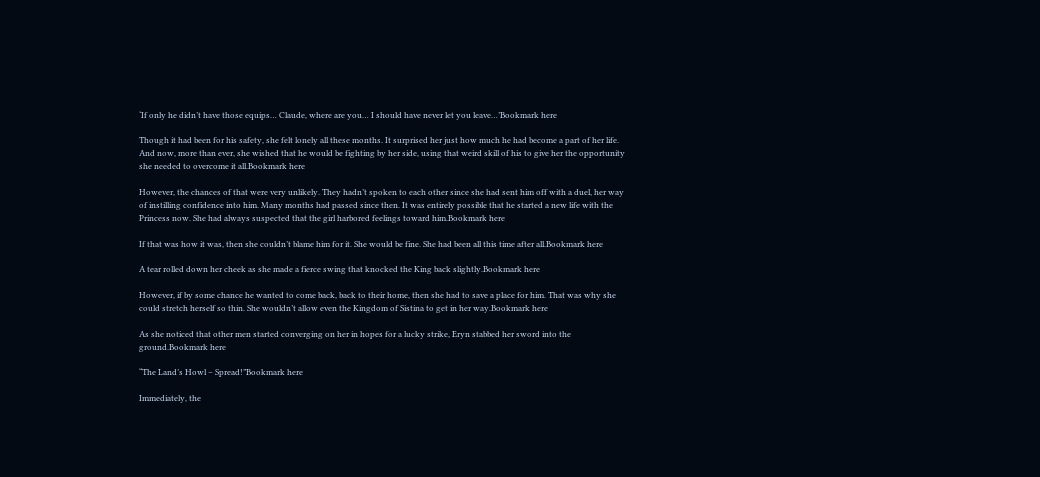‘If only he didn’t have those equips… Claude, where are you… I should have never let you leave…’Bookmark here

Though it had been for his safety, she felt lonely all these months. It surprised her just how much he had become a part of her life. And now, more than ever, she wished that he would be fighting by her side, using that weird skill of his to give her the opportunity she needed to overcome it all.Bookmark here

However, the chances of that were very unlikely. They hadn’t spoken to each other since she had sent him off with a duel, her way of instilling confidence into him. Many months had passed since then. It was entirely possible that he started a new life with the Princess now. She had always suspected that the girl harbored feelings toward him.Bookmark here

If that was how it was, then she couldn’t blame him for it. She would be fine. She had been all this time after all.Bookmark here

A tear rolled down her cheek as she made a fierce swing that knocked the King back slightly.Bookmark here

However, if by some chance he wanted to come back, back to their home, then she had to save a place for him. That was why she could stretch herself so thin. She wouldn’t allow even the Kingdom of Sistina to get in her way.Bookmark here

As she noticed that other men started converging on her in hopes for a lucky strike, Eryn stabbed her sword into the ground.Bookmark here

“The Land’s Howl – Spread!”Bookmark here

Immediately, the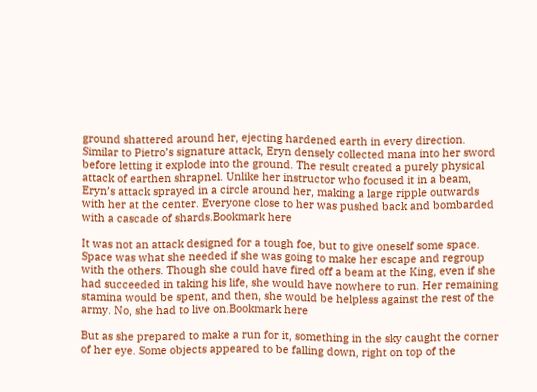ground shattered around her, ejecting hardened earth in every direction. Similar to Pietro’s signature attack, Eryn densely collected mana into her sword before letting it explode into the ground. The result created a purely physical attack of earthen shrapnel. Unlike her instructor who focused it in a beam, Eryn’s attack sprayed in a circle around her, making a large ripple outwards with her at the center. Everyone close to her was pushed back and bombarded with a cascade of shards.Bookmark here

It was not an attack designed for a tough foe, but to give oneself some space. Space was what she needed if she was going to make her escape and regroup with the others. Though she could have fired off a beam at the King, even if she had succeeded in taking his life, she would have nowhere to run. Her remaining stamina would be spent, and then, she would be helpless against the rest of the army. No, she had to live on.Bookmark here

But as she prepared to make a run for it, something in the sky caught the corner of her eye. Some objects appeared to be falling down, right on top of the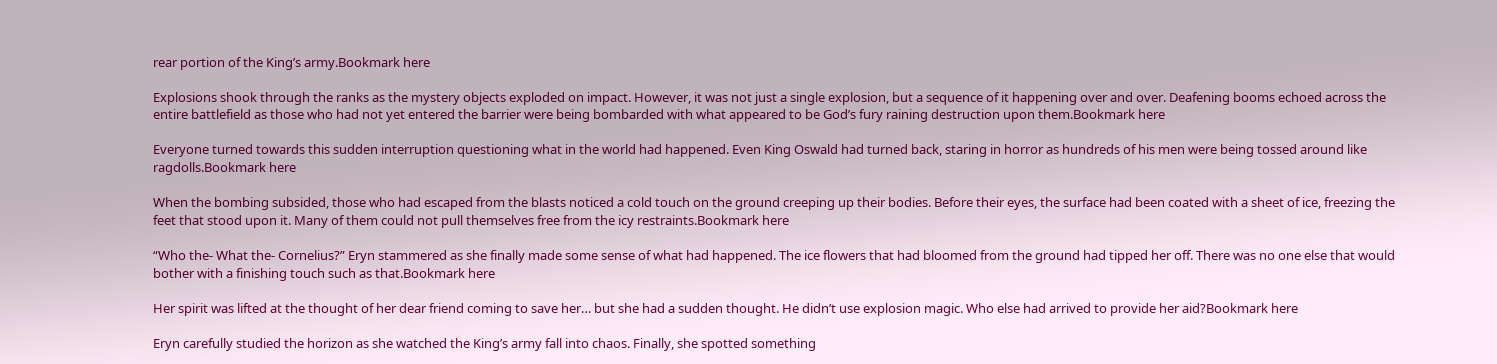rear portion of the King’s army.Bookmark here

Explosions shook through the ranks as the mystery objects exploded on impact. However, it was not just a single explosion, but a sequence of it happening over and over. Deafening booms echoed across the entire battlefield as those who had not yet entered the barrier were being bombarded with what appeared to be God’s fury raining destruction upon them.Bookmark here

Everyone turned towards this sudden interruption questioning what in the world had happened. Even King Oswald had turned back, staring in horror as hundreds of his men were being tossed around like ragdolls.Bookmark here

When the bombing subsided, those who had escaped from the blasts noticed a cold touch on the ground creeping up their bodies. Before their eyes, the surface had been coated with a sheet of ice, freezing the feet that stood upon it. Many of them could not pull themselves free from the icy restraints.Bookmark here

“Who the- What the- Cornelius?” Eryn stammered as she finally made some sense of what had happened. The ice flowers that had bloomed from the ground had tipped her off. There was no one else that would bother with a finishing touch such as that.Bookmark here

Her spirit was lifted at the thought of her dear friend coming to save her… but she had a sudden thought. He didn’t use explosion magic. Who else had arrived to provide her aid?Bookmark here

Eryn carefully studied the horizon as she watched the King’s army fall into chaos. Finally, she spotted something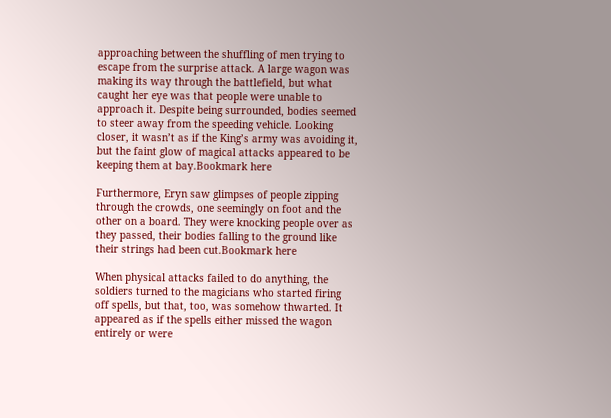approaching between the shuffling of men trying to escape from the surprise attack. A large wagon was making its way through the battlefield, but what caught her eye was that people were unable to approach it. Despite being surrounded, bodies seemed to steer away from the speeding vehicle. Looking closer, it wasn’t as if the King’s army was avoiding it, but the faint glow of magical attacks appeared to be keeping them at bay.Bookmark here

Furthermore, Eryn saw glimpses of people zipping through the crowds, one seemingly on foot and the other on a board. They were knocking people over as they passed, their bodies falling to the ground like their strings had been cut.Bookmark here

When physical attacks failed to do anything, the soldiers turned to the magicians who started firing off spells, but that, too, was somehow thwarted. It appeared as if the spells either missed the wagon entirely or were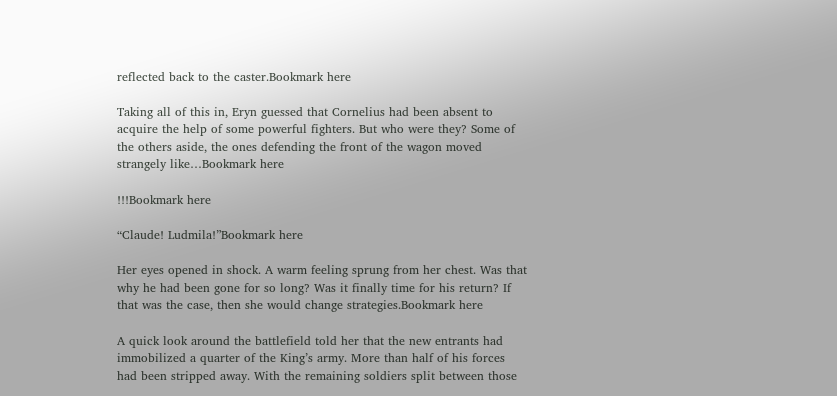reflected back to the caster.Bookmark here

Taking all of this in, Eryn guessed that Cornelius had been absent to acquire the help of some powerful fighters. But who were they? Some of the others aside, the ones defending the front of the wagon moved strangely like…Bookmark here

!!!Bookmark here

“Claude! Ludmila!”Bookmark here

Her eyes opened in shock. A warm feeling sprung from her chest. Was that why he had been gone for so long? Was it finally time for his return? If that was the case, then she would change strategies.Bookmark here

A quick look around the battlefield told her that the new entrants had immobilized a quarter of the King’s army. More than half of his forces had been stripped away. With the remaining soldiers split between those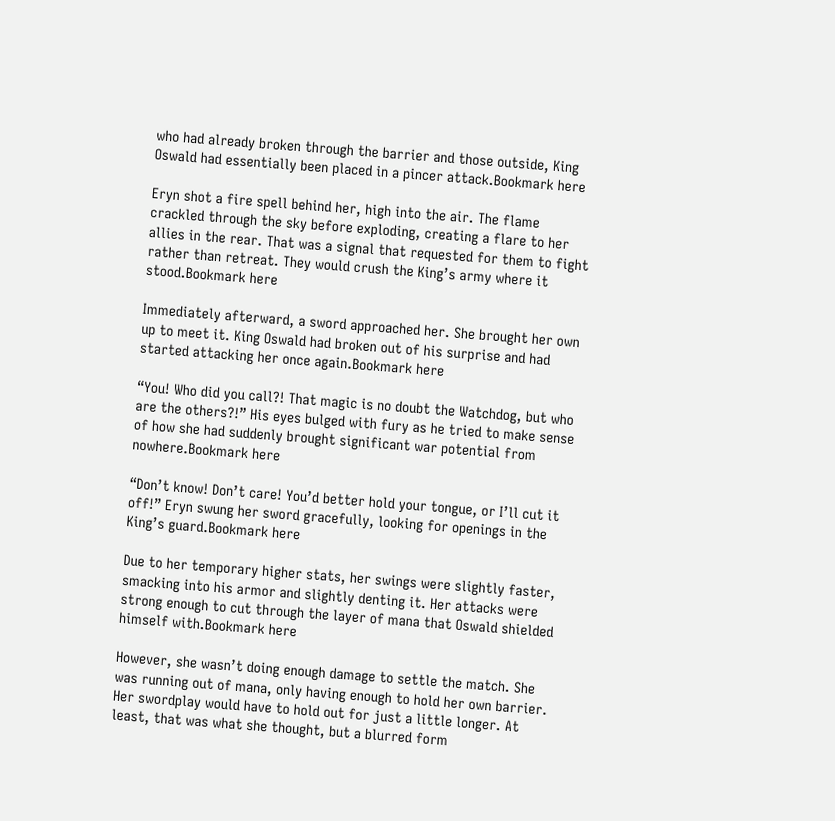who had already broken through the barrier and those outside, King Oswald had essentially been placed in a pincer attack.Bookmark here

Eryn shot a fire spell behind her, high into the air. The flame crackled through the sky before exploding, creating a flare to her allies in the rear. That was a signal that requested for them to fight rather than retreat. They would crush the King’s army where it stood.Bookmark here

Immediately afterward, a sword approached her. She brought her own up to meet it. King Oswald had broken out of his surprise and had started attacking her once again.Bookmark here

“You! Who did you call?! That magic is no doubt the Watchdog, but who are the others?!” His eyes bulged with fury as he tried to make sense of how she had suddenly brought significant war potential from nowhere.Bookmark here

“Don’t know! Don’t care! You’d better hold your tongue, or I’ll cut it off!” Eryn swung her sword gracefully, looking for openings in the King’s guard.Bookmark here

Due to her temporary higher stats, her swings were slightly faster, smacking into his armor and slightly denting it. Her attacks were strong enough to cut through the layer of mana that Oswald shielded himself with.Bookmark here

However, she wasn’t doing enough damage to settle the match. She was running out of mana, only having enough to hold her own barrier. Her swordplay would have to hold out for just a little longer. At least, that was what she thought, but a blurred form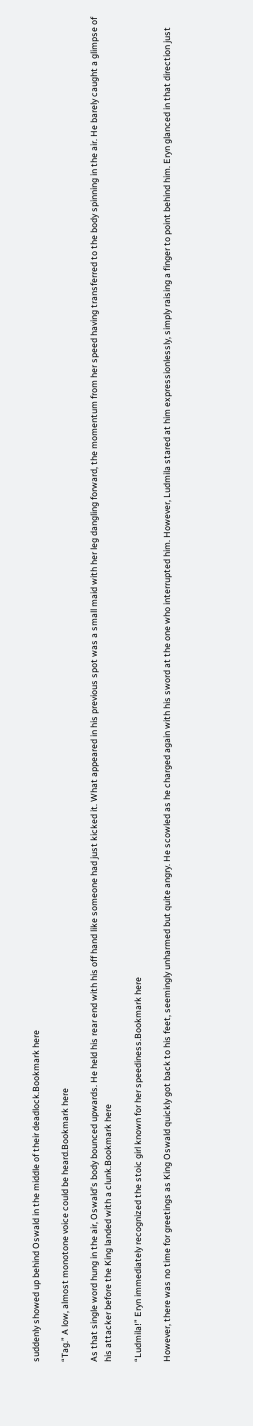suddenly showed up behind Oswald in the middle of their deadlock.Bookmark here

“Tag.” A low, almost monotone voice could be heard.Bookmark here

As that single word hung in the air, Oswald’s body bounced upwards. He held his rear end with his off hand like someone had just kicked it. What appeared in his previous spot was a small maid with her leg dangling forward, the momentum from her speed having transferred to the body spinning in the air. He barely caught a glimpse of his attacker before the King landed with a clunk.Bookmark here

“Ludmila!” Eryn immediately recognized the stoic girl known for her speediness.Bookmark here

However, there was no time for greetings as King Oswald quickly got back to his feet, seemingly unharmed but quite angry. He scowled as he charged again with his sword at the one who interrupted him. However, Ludmila stared at him expressionlessly, simply raising a finger to point behind him. Eryn glanced in that direction just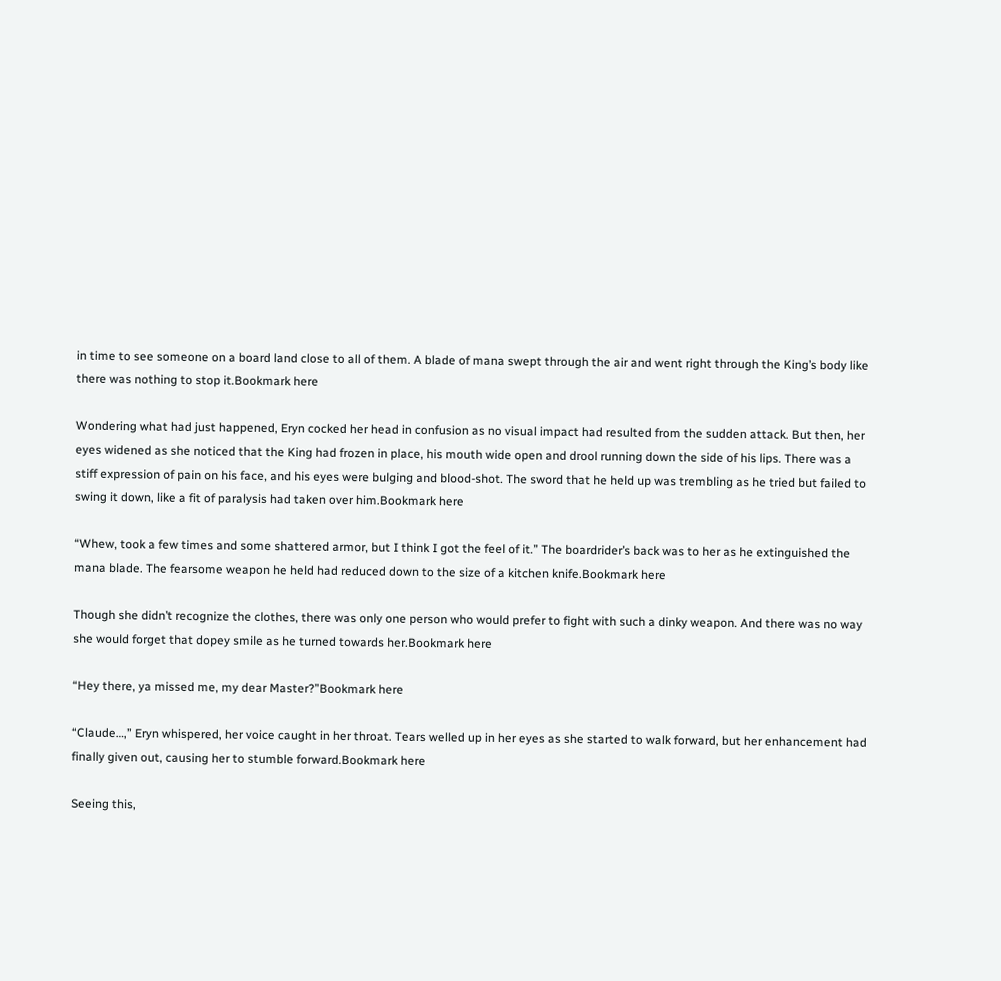in time to see someone on a board land close to all of them. A blade of mana swept through the air and went right through the King’s body like there was nothing to stop it.Bookmark here

Wondering what had just happened, Eryn cocked her head in confusion as no visual impact had resulted from the sudden attack. But then, her eyes widened as she noticed that the King had frozen in place, his mouth wide open and drool running down the side of his lips. There was a stiff expression of pain on his face, and his eyes were bulging and blood-shot. The sword that he held up was trembling as he tried but failed to swing it down, like a fit of paralysis had taken over him.Bookmark here

“Whew, took a few times and some shattered armor, but I think I got the feel of it.” The boardrider’s back was to her as he extinguished the mana blade. The fearsome weapon he held had reduced down to the size of a kitchen knife.Bookmark here

Though she didn’t recognize the clothes, there was only one person who would prefer to fight with such a dinky weapon. And there was no way she would forget that dopey smile as he turned towards her.Bookmark here

“Hey there, ya missed me, my dear Master?”Bookmark here

“Claude…,” Eryn whispered, her voice caught in her throat. Tears welled up in her eyes as she started to walk forward, but her enhancement had finally given out, causing her to stumble forward.Bookmark here

Seeing this,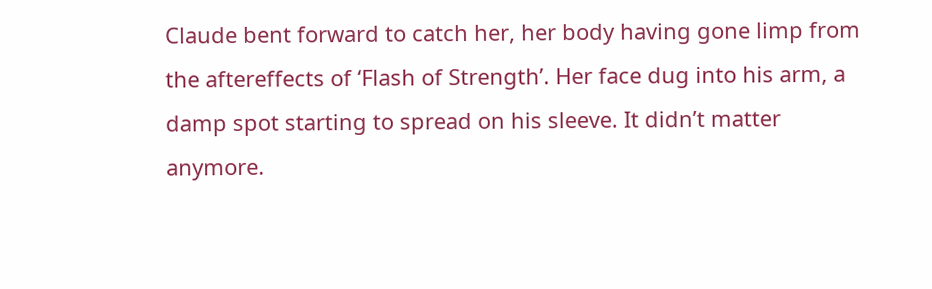Claude bent forward to catch her, her body having gone limp from the aftereffects of ‘Flash of Strength’. Her face dug into his arm, a damp spot starting to spread on his sleeve. It didn’t matter anymore.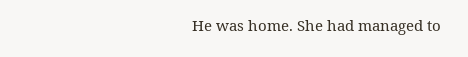He was home. She had managed to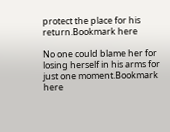protect the place for his return.Bookmark here

No one could blame her for losing herself in his arms for just one moment.Bookmark here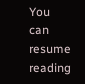You can resume reading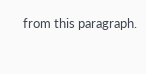from this paragraph.